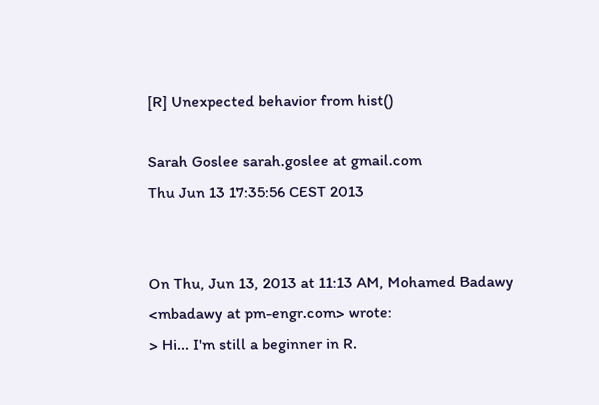[R] Unexpected behavior from hist()

Sarah Goslee sarah.goslee at gmail.com
Thu Jun 13 17:35:56 CEST 2013


On Thu, Jun 13, 2013 at 11:13 AM, Mohamed Badawy <mbadawy at pm-engr.com> wrote:
> Hi... I'm still a beginner in R.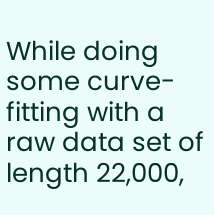While doing some curve-fitting with a raw data set of length 22,000,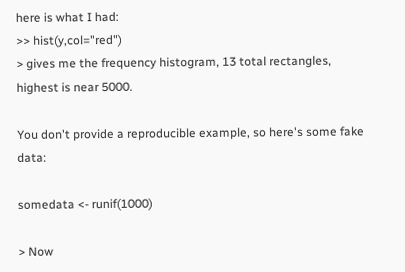here is what I had:
>> hist(y,col="red")
> gives me the frequency histogram, 13 total rectangles, highest is near 5000.

You don't provide a reproducible example, so here's some fake data:

somedata <- runif(1000)

> Now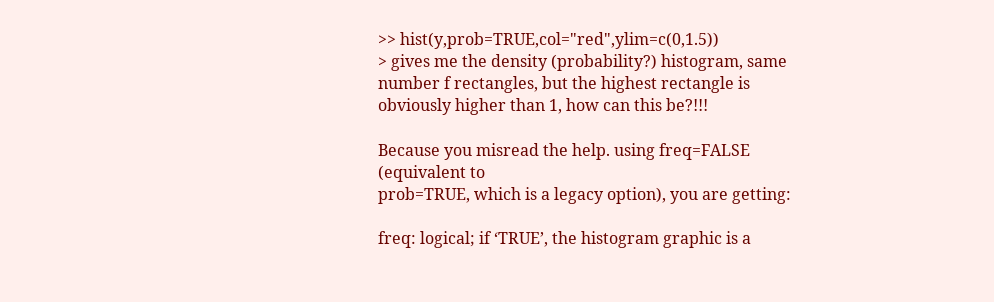>> hist(y,prob=TRUE,col="red",ylim=c(0,1.5))
> gives me the density (probability?) histogram, same number f rectangles, but the highest rectangle is obviously higher than 1, how can this be?!!!

Because you misread the help. using freq=FALSE (equivalent to
prob=TRUE, which is a legacy option), you are getting:

freq: logical; if ‘TRUE’, the histogram graphic is a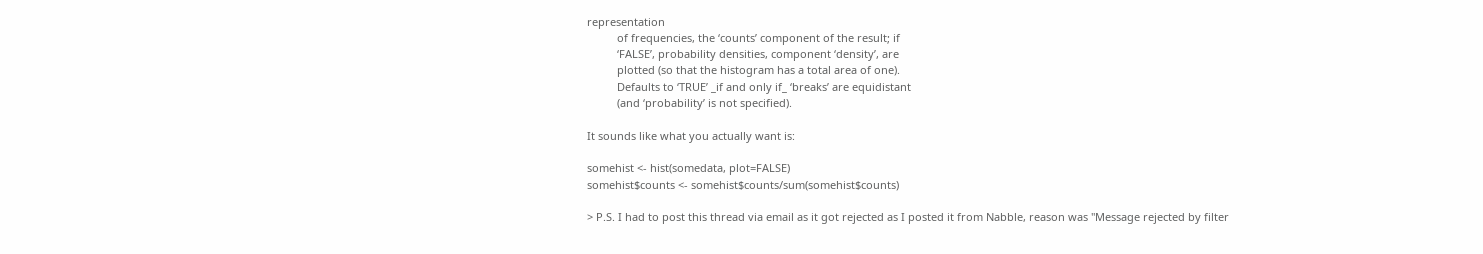representation
          of frequencies, the ‘counts’ component of the result; if
          ‘FALSE’, probability densities, component ‘density’, are
          plotted (so that the histogram has a total area of one).
          Defaults to ‘TRUE’ _if and only if_ ‘breaks’ are equidistant
          (and ‘probability’ is not specified).

It sounds like what you actually want is:

somehist <- hist(somedata, plot=FALSE)
somehist$counts <- somehist$counts/sum(somehist$counts)

> P.S. I had to post this thread via email as it got rejected as I posted it from Nabble, reason was "Message rejected by filter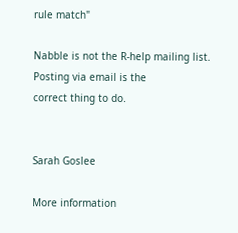rule match"

Nabble is not the R-help mailing list. Posting via email is the
correct thing to do.


Sarah Goslee

More information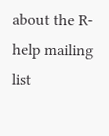about the R-help mailing list